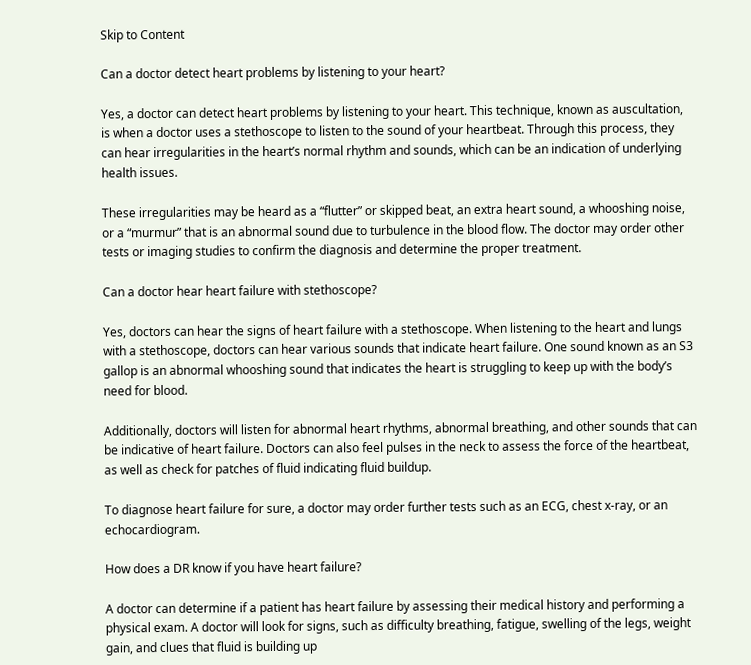Skip to Content

Can a doctor detect heart problems by listening to your heart?

Yes, a doctor can detect heart problems by listening to your heart. This technique, known as auscultation, is when a doctor uses a stethoscope to listen to the sound of your heartbeat. Through this process, they can hear irregularities in the heart’s normal rhythm and sounds, which can be an indication of underlying health issues.

These irregularities may be heard as a “flutter” or skipped beat, an extra heart sound, a whooshing noise, or a “murmur” that is an abnormal sound due to turbulence in the blood flow. The doctor may order other tests or imaging studies to confirm the diagnosis and determine the proper treatment.

Can a doctor hear heart failure with stethoscope?

Yes, doctors can hear the signs of heart failure with a stethoscope. When listening to the heart and lungs with a stethoscope, doctors can hear various sounds that indicate heart failure. One sound known as an S3 gallop is an abnormal whooshing sound that indicates the heart is struggling to keep up with the body’s need for blood.

Additionally, doctors will listen for abnormal heart rhythms, abnormal breathing, and other sounds that can be indicative of heart failure. Doctors can also feel pulses in the neck to assess the force of the heartbeat, as well as check for patches of fluid indicating fluid buildup.

To diagnose heart failure for sure, a doctor may order further tests such as an ECG, chest x-ray, or an echocardiogram.

How does a DR know if you have heart failure?

A doctor can determine if a patient has heart failure by assessing their medical history and performing a physical exam. A doctor will look for signs, such as difficulty breathing, fatigue, swelling of the legs, weight gain, and clues that fluid is building up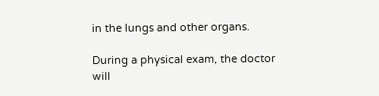in the lungs and other organs.

During a physical exam, the doctor will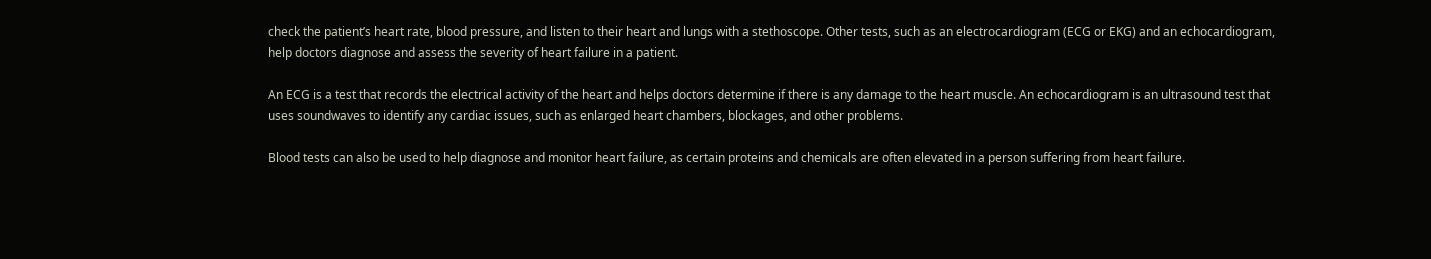check the patient’s heart rate, blood pressure, and listen to their heart and lungs with a stethoscope. Other tests, such as an electrocardiogram (ECG or EKG) and an echocardiogram, help doctors diagnose and assess the severity of heart failure in a patient.

An ECG is a test that records the electrical activity of the heart and helps doctors determine if there is any damage to the heart muscle. An echocardiogram is an ultrasound test that uses soundwaves to identify any cardiac issues, such as enlarged heart chambers, blockages, and other problems.

Blood tests can also be used to help diagnose and monitor heart failure, as certain proteins and chemicals are often elevated in a person suffering from heart failure.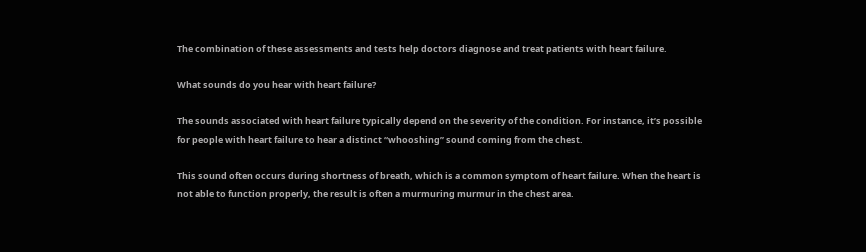The combination of these assessments and tests help doctors diagnose and treat patients with heart failure.

What sounds do you hear with heart failure?

The sounds associated with heart failure typically depend on the severity of the condition. For instance, it’s possible for people with heart failure to hear a distinct “whooshing” sound coming from the chest.

This sound often occurs during shortness of breath, which is a common symptom of heart failure. When the heart is not able to function properly, the result is often a murmuring murmur in the chest area.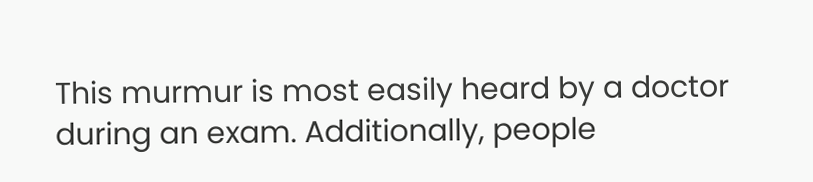This murmur is most easily heard by a doctor during an exam. Additionally, people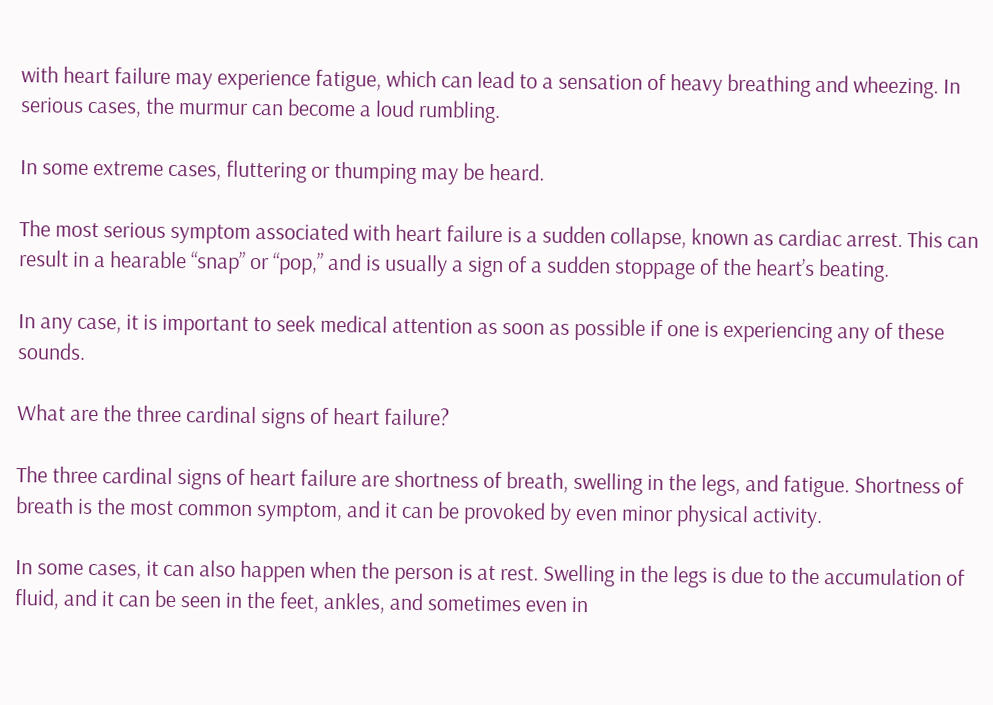with heart failure may experience fatigue, which can lead to a sensation of heavy breathing and wheezing. In serious cases, the murmur can become a loud rumbling.

In some extreme cases, fluttering or thumping may be heard.

The most serious symptom associated with heart failure is a sudden collapse, known as cardiac arrest. This can result in a hearable “snap” or “pop,” and is usually a sign of a sudden stoppage of the heart’s beating.

In any case, it is important to seek medical attention as soon as possible if one is experiencing any of these sounds.

What are the three cardinal signs of heart failure?

The three cardinal signs of heart failure are shortness of breath, swelling in the legs, and fatigue. Shortness of breath is the most common symptom, and it can be provoked by even minor physical activity.

In some cases, it can also happen when the person is at rest. Swelling in the legs is due to the accumulation of fluid, and it can be seen in the feet, ankles, and sometimes even in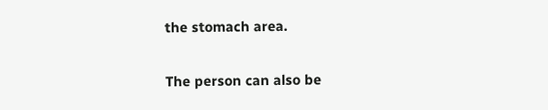the stomach area.

The person can also be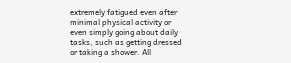extremely fatigued even after minimal physical activity or even simply going about daily tasks, such as getting dressed or taking a shower. All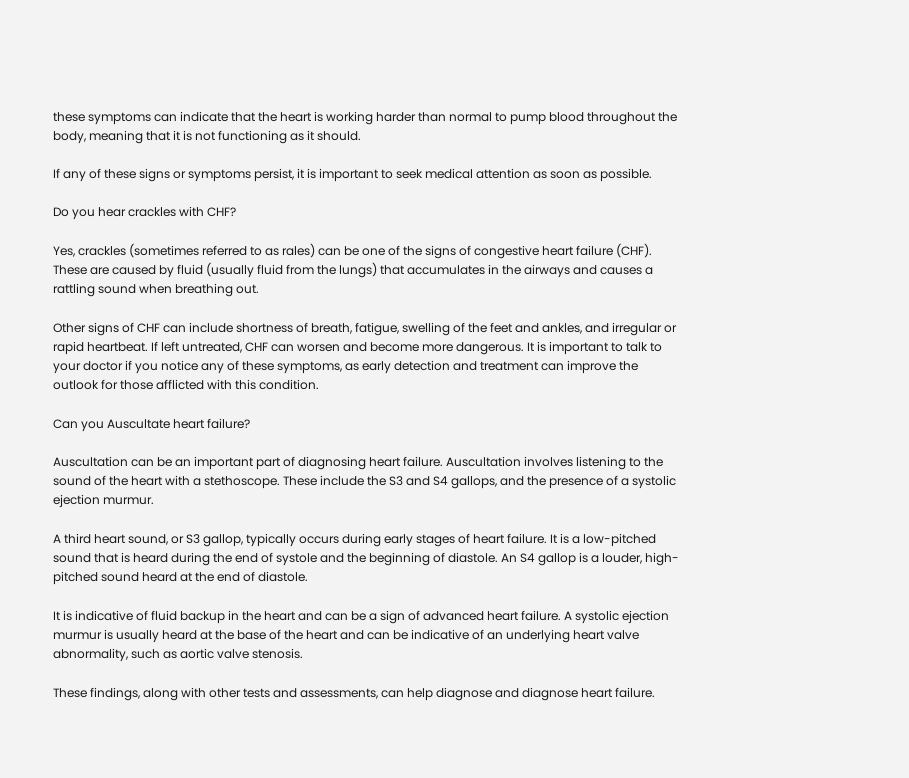these symptoms can indicate that the heart is working harder than normal to pump blood throughout the body, meaning that it is not functioning as it should.

If any of these signs or symptoms persist, it is important to seek medical attention as soon as possible.

Do you hear crackles with CHF?

Yes, crackles (sometimes referred to as rales) can be one of the signs of congestive heart failure (CHF). These are caused by fluid (usually fluid from the lungs) that accumulates in the airways and causes a rattling sound when breathing out.

Other signs of CHF can include shortness of breath, fatigue, swelling of the feet and ankles, and irregular or rapid heartbeat. If left untreated, CHF can worsen and become more dangerous. It is important to talk to your doctor if you notice any of these symptoms, as early detection and treatment can improve the outlook for those afflicted with this condition.

Can you Auscultate heart failure?

Auscultation can be an important part of diagnosing heart failure. Auscultation involves listening to the sound of the heart with a stethoscope. These include the S3 and S4 gallops, and the presence of a systolic ejection murmur.

A third heart sound, or S3 gallop, typically occurs during early stages of heart failure. It is a low-pitched sound that is heard during the end of systole and the beginning of diastole. An S4 gallop is a louder, high-pitched sound heard at the end of diastole.

It is indicative of fluid backup in the heart and can be a sign of advanced heart failure. A systolic ejection murmur is usually heard at the base of the heart and can be indicative of an underlying heart valve abnormality, such as aortic valve stenosis.

These findings, along with other tests and assessments, can help diagnose and diagnose heart failure.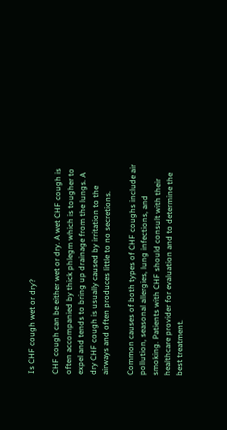Is CHF cough wet or dry?

CHF cough can be either wet or dry. A wet CHF cough is often accompanied by thick phlegm which is tougher to expel and tends to bring up drainage from the lungs. A dry CHF cough is usually caused by irritation to the airways and often produces little to no secretions.

Common causes of both types of CHF coughs include air pollution, seasonal allergies, lung infections, and smoking. Patients with CHF should consult with their healthcare provider for evaluation and to determine the best treatment.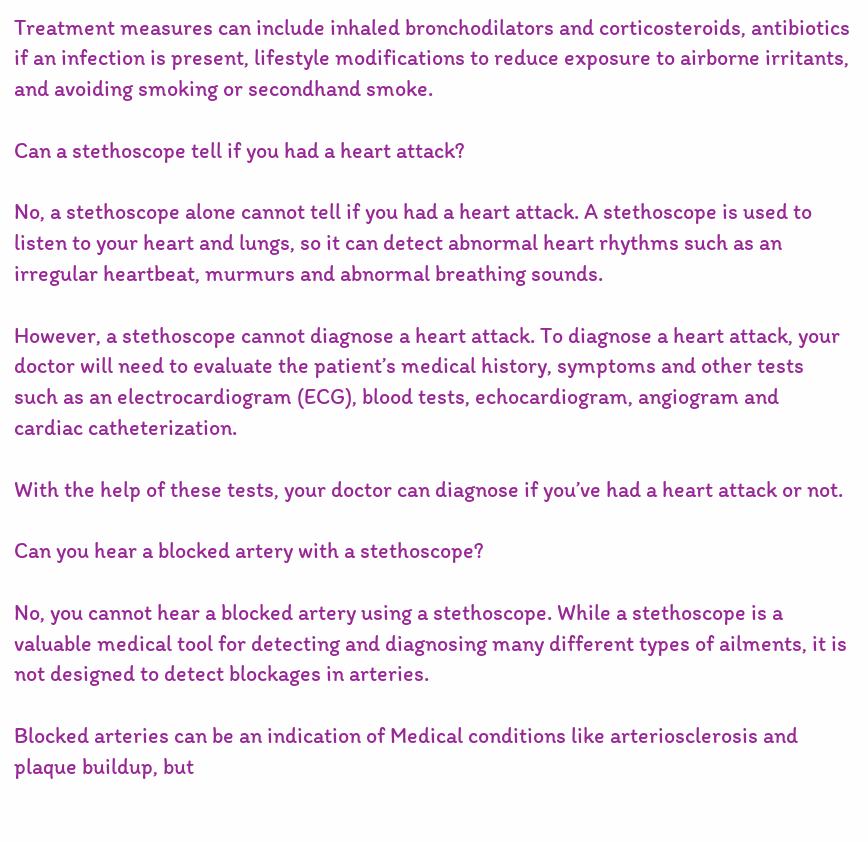Treatment measures can include inhaled bronchodilators and corticosteroids, antibiotics if an infection is present, lifestyle modifications to reduce exposure to airborne irritants, and avoiding smoking or secondhand smoke.

Can a stethoscope tell if you had a heart attack?

No, a stethoscope alone cannot tell if you had a heart attack. A stethoscope is used to listen to your heart and lungs, so it can detect abnormal heart rhythms such as an irregular heartbeat, murmurs and abnormal breathing sounds.

However, a stethoscope cannot diagnose a heart attack. To diagnose a heart attack, your doctor will need to evaluate the patient’s medical history, symptoms and other tests such as an electrocardiogram (ECG), blood tests, echocardiogram, angiogram and cardiac catheterization.

With the help of these tests, your doctor can diagnose if you’ve had a heart attack or not.

Can you hear a blocked artery with a stethoscope?

No, you cannot hear a blocked artery using a stethoscope. While a stethoscope is a valuable medical tool for detecting and diagnosing many different types of ailments, it is not designed to detect blockages in arteries.

Blocked arteries can be an indication of Medical conditions like arteriosclerosis and plaque buildup, but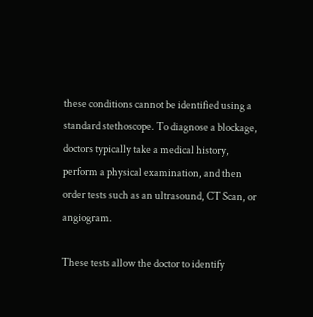these conditions cannot be identified using a standard stethoscope. To diagnose a blockage, doctors typically take a medical history, perform a physical examination, and then order tests such as an ultrasound, CT Scan, or angiogram.

These tests allow the doctor to identify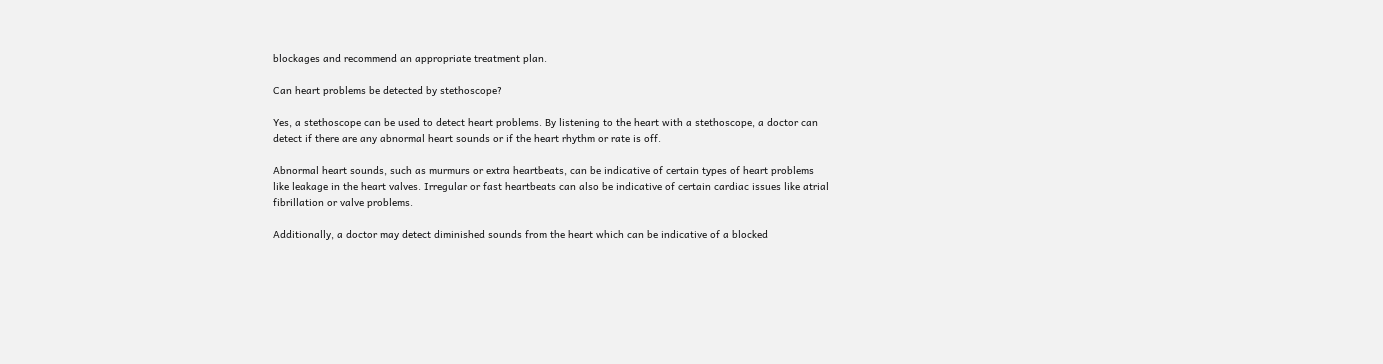blockages and recommend an appropriate treatment plan.

Can heart problems be detected by stethoscope?

Yes, a stethoscope can be used to detect heart problems. By listening to the heart with a stethoscope, a doctor can detect if there are any abnormal heart sounds or if the heart rhythm or rate is off.

Abnormal heart sounds, such as murmurs or extra heartbeats, can be indicative of certain types of heart problems like leakage in the heart valves. Irregular or fast heartbeats can also be indicative of certain cardiac issues like atrial fibrillation or valve problems.

Additionally, a doctor may detect diminished sounds from the heart which can be indicative of a blocked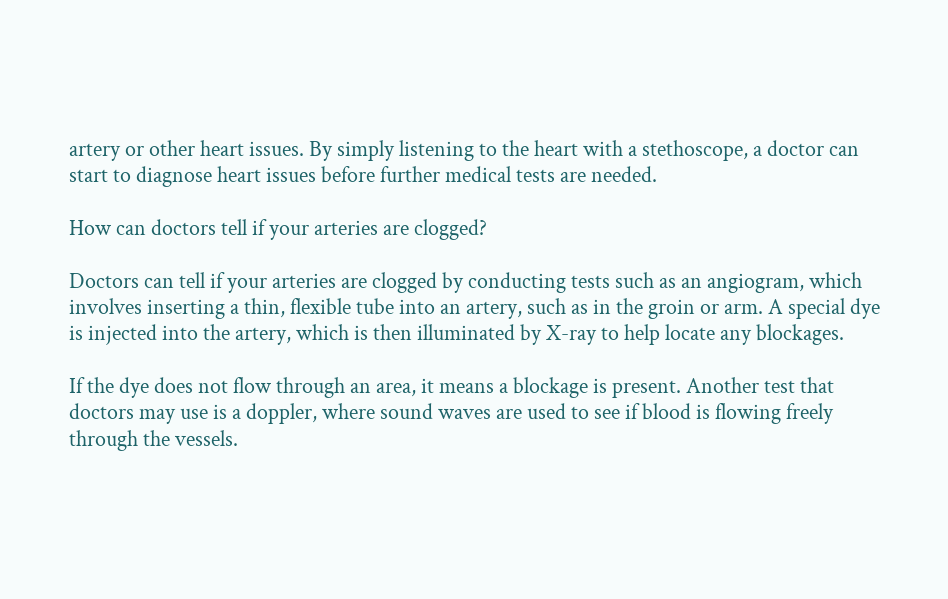artery or other heart issues. By simply listening to the heart with a stethoscope, a doctor can start to diagnose heart issues before further medical tests are needed.

How can doctors tell if your arteries are clogged?

Doctors can tell if your arteries are clogged by conducting tests such as an angiogram, which involves inserting a thin, flexible tube into an artery, such as in the groin or arm. A special dye is injected into the artery, which is then illuminated by X-ray to help locate any blockages.

If the dye does not flow through an area, it means a blockage is present. Another test that doctors may use is a doppler, where sound waves are used to see if blood is flowing freely through the vessels.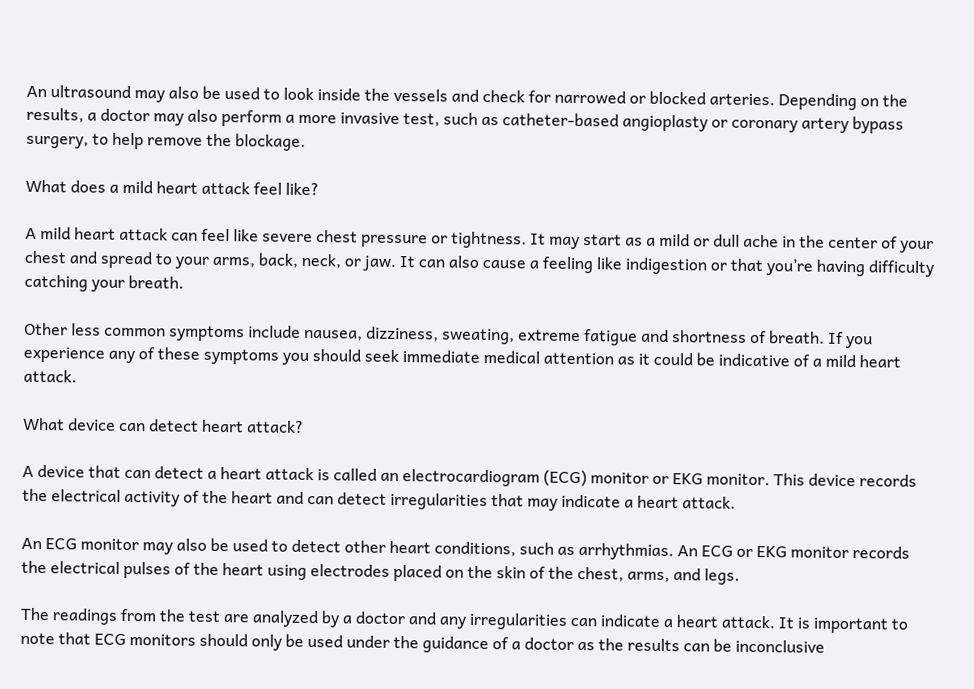An ultrasound may also be used to look inside the vessels and check for narrowed or blocked arteries. Depending on the results, a doctor may also perform a more invasive test, such as catheter-based angioplasty or coronary artery bypass surgery, to help remove the blockage.

What does a mild heart attack feel like?

A mild heart attack can feel like severe chest pressure or tightness. It may start as a mild or dull ache in the center of your chest and spread to your arms, back, neck, or jaw. It can also cause a feeling like indigestion or that you’re having difficulty catching your breath.

Other less common symptoms include nausea, dizziness, sweating, extreme fatigue and shortness of breath. If you experience any of these symptoms you should seek immediate medical attention as it could be indicative of a mild heart attack.

What device can detect heart attack?

A device that can detect a heart attack is called an electrocardiogram (ECG) monitor or EKG monitor. This device records the electrical activity of the heart and can detect irregularities that may indicate a heart attack.

An ECG monitor may also be used to detect other heart conditions, such as arrhythmias. An ECG or EKG monitor records the electrical pulses of the heart using electrodes placed on the skin of the chest, arms, and legs.

The readings from the test are analyzed by a doctor and any irregularities can indicate a heart attack. It is important to note that ECG monitors should only be used under the guidance of a doctor as the results can be inconclusive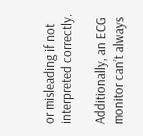or misleading if not interpreted correctly.

Additionally, an ECG monitor can’t always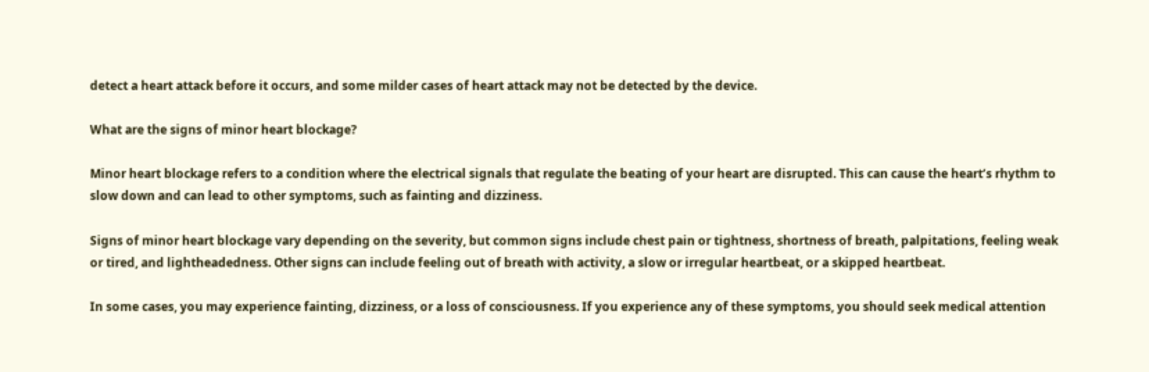detect a heart attack before it occurs, and some milder cases of heart attack may not be detected by the device.

What are the signs of minor heart blockage?

Minor heart blockage refers to a condition where the electrical signals that regulate the beating of your heart are disrupted. This can cause the heart’s rhythm to slow down and can lead to other symptoms, such as fainting and dizziness.

Signs of minor heart blockage vary depending on the severity, but common signs include chest pain or tightness, shortness of breath, palpitations, feeling weak or tired, and lightheadedness. Other signs can include feeling out of breath with activity, a slow or irregular heartbeat, or a skipped heartbeat.

In some cases, you may experience fainting, dizziness, or a loss of consciousness. If you experience any of these symptoms, you should seek medical attention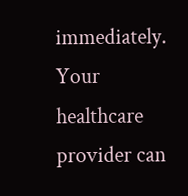immediately. Your healthcare provider can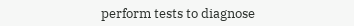perform tests to diagnose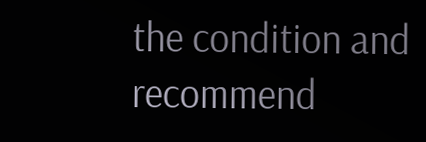the condition and recommend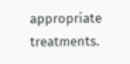appropriate treatments.